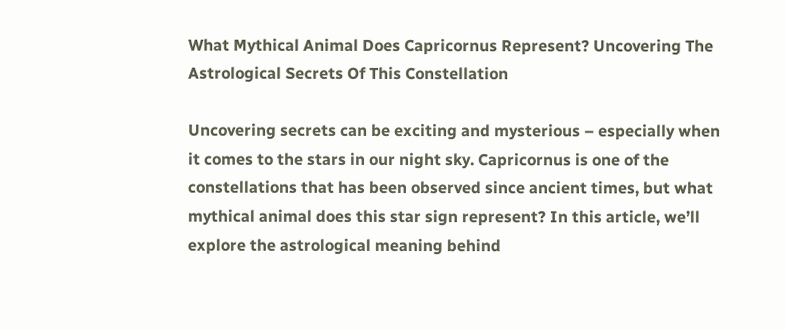What Mythical Animal Does Capricornus Represent? Uncovering The Astrological Secrets Of This Constellation

Uncovering secrets can be exciting and mysterious – especially when it comes to the stars in our night sky. Capricornus is one of the constellations that has been observed since ancient times, but what mythical animal does this star sign represent? In this article, we’ll explore the astrological meaning behind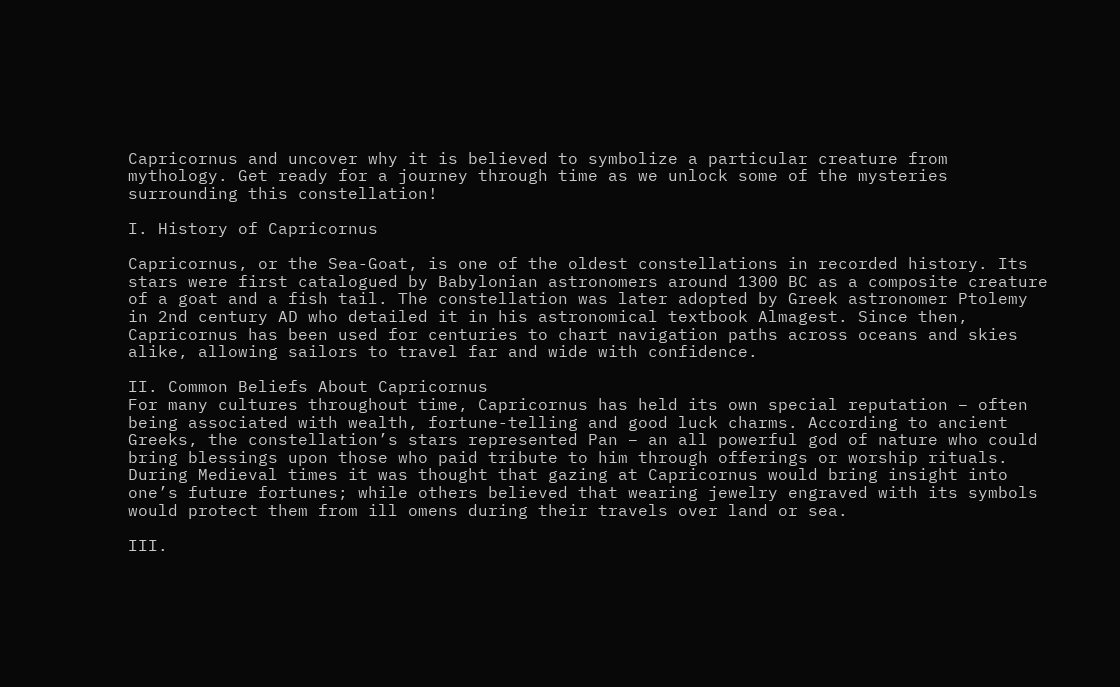Capricornus and uncover why it is believed to symbolize a particular creature from mythology. Get ready for a journey through time as we unlock some of the mysteries surrounding this constellation!

I. History of Capricornus

Capricornus, or the Sea-Goat, is one of the oldest constellations in recorded history. Its stars were first catalogued by Babylonian astronomers around 1300 BC as a composite creature of a goat and a fish tail. The constellation was later adopted by Greek astronomer Ptolemy in 2nd century AD who detailed it in his astronomical textbook Almagest. Since then, Capricornus has been used for centuries to chart navigation paths across oceans and skies alike, allowing sailors to travel far and wide with confidence.

II. Common Beliefs About Capricornus
For many cultures throughout time, Capricornus has held its own special reputation – often being associated with wealth, fortune-telling and good luck charms. According to ancient Greeks, the constellation’s stars represented Pan – an all powerful god of nature who could bring blessings upon those who paid tribute to him through offerings or worship rituals. During Medieval times it was thought that gazing at Capricornus would bring insight into one’s future fortunes; while others believed that wearing jewelry engraved with its symbols would protect them from ill omens during their travels over land or sea.

III.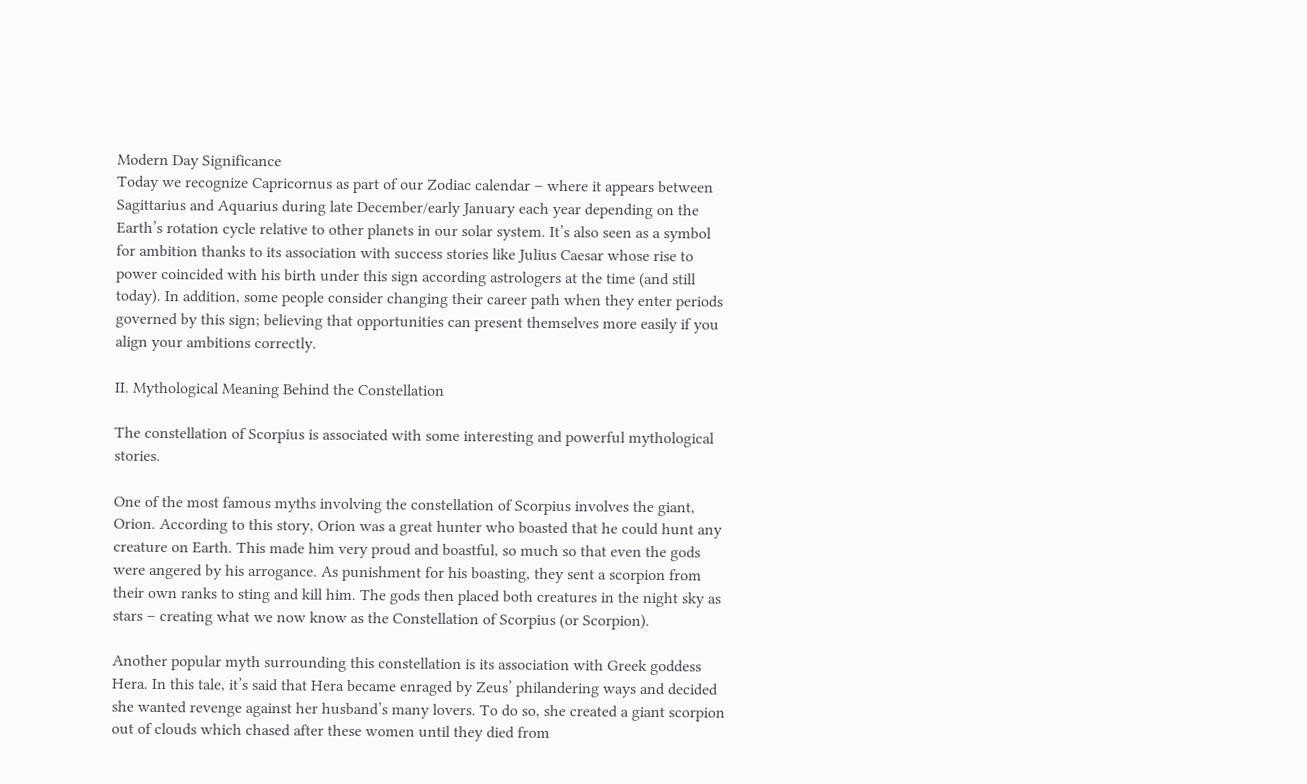Modern Day Significance
Today we recognize Capricornus as part of our Zodiac calendar – where it appears between Sagittarius and Aquarius during late December/early January each year depending on the Earth’s rotation cycle relative to other planets in our solar system. It’s also seen as a symbol for ambition thanks to its association with success stories like Julius Caesar whose rise to power coincided with his birth under this sign according astrologers at the time (and still today). In addition, some people consider changing their career path when they enter periods governed by this sign; believing that opportunities can present themselves more easily if you align your ambitions correctly.

II. Mythological Meaning Behind the Constellation

The constellation of Scorpius is associated with some interesting and powerful mythological stories.

One of the most famous myths involving the constellation of Scorpius involves the giant, Orion. According to this story, Orion was a great hunter who boasted that he could hunt any creature on Earth. This made him very proud and boastful, so much so that even the gods were angered by his arrogance. As punishment for his boasting, they sent a scorpion from their own ranks to sting and kill him. The gods then placed both creatures in the night sky as stars – creating what we now know as the Constellation of Scorpius (or Scorpion).

Another popular myth surrounding this constellation is its association with Greek goddess Hera. In this tale, it’s said that Hera became enraged by Zeus’ philandering ways and decided she wanted revenge against her husband’s many lovers. To do so, she created a giant scorpion out of clouds which chased after these women until they died from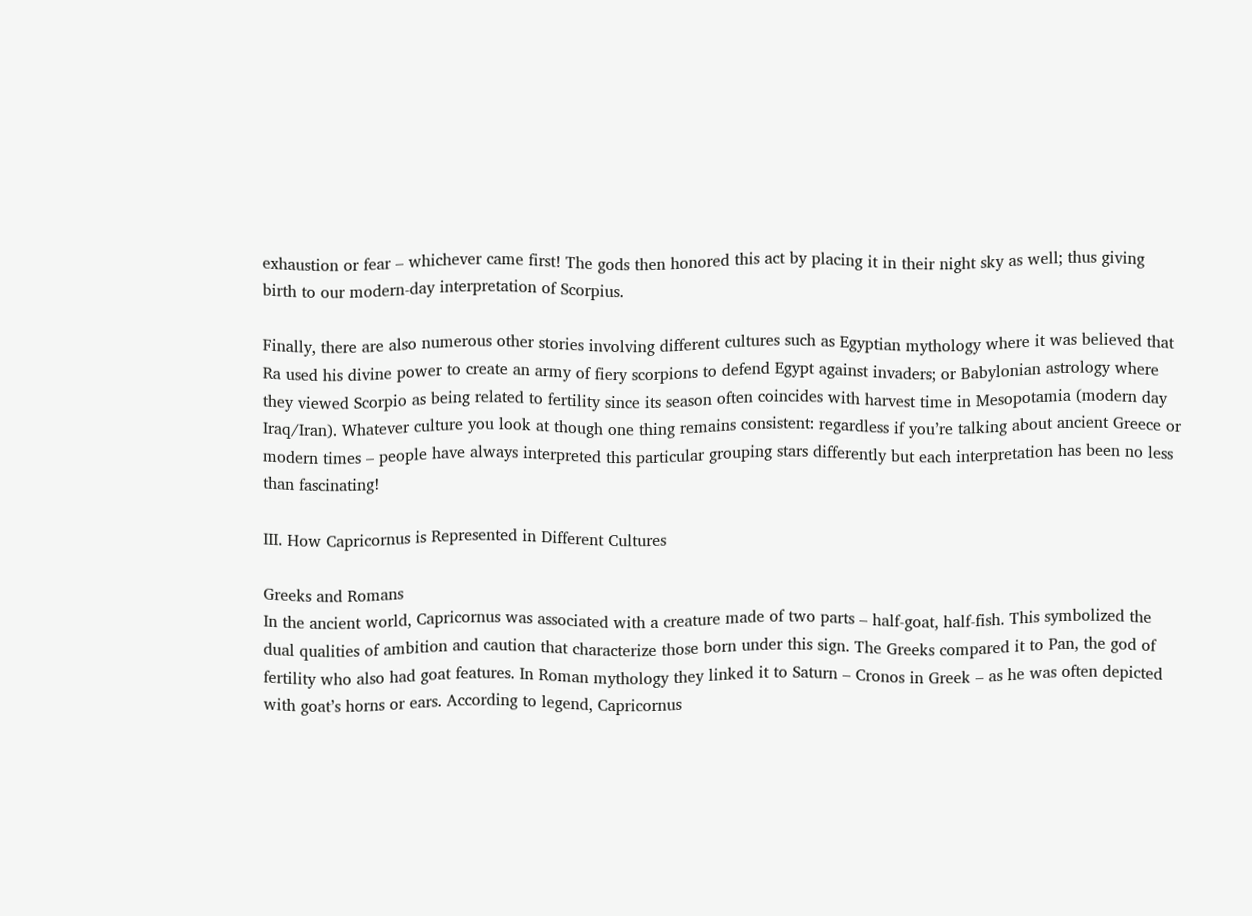exhaustion or fear – whichever came first! The gods then honored this act by placing it in their night sky as well; thus giving birth to our modern-day interpretation of Scorpius.

Finally, there are also numerous other stories involving different cultures such as Egyptian mythology where it was believed that Ra used his divine power to create an army of fiery scorpions to defend Egypt against invaders; or Babylonian astrology where they viewed Scorpio as being related to fertility since its season often coincides with harvest time in Mesopotamia (modern day Iraq/Iran). Whatever culture you look at though one thing remains consistent: regardless if you’re talking about ancient Greece or modern times – people have always interpreted this particular grouping stars differently but each interpretation has been no less than fascinating!

III. How Capricornus is Represented in Different Cultures

Greeks and Romans
In the ancient world, Capricornus was associated with a creature made of two parts – half-goat, half-fish. This symbolized the dual qualities of ambition and caution that characterize those born under this sign. The Greeks compared it to Pan, the god of fertility who also had goat features. In Roman mythology they linked it to Saturn – Cronos in Greek – as he was often depicted with goat’s horns or ears. According to legend, Capricornus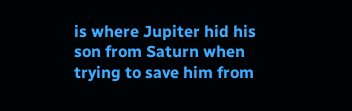is where Jupiter hid his son from Saturn when trying to save him from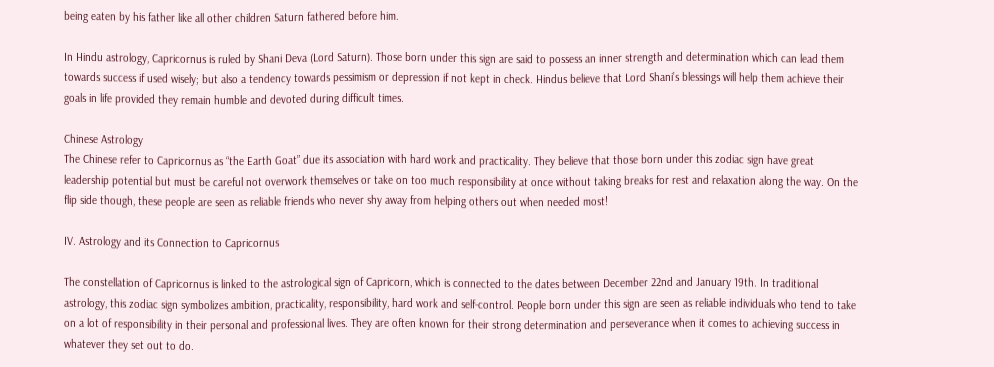being eaten by his father like all other children Saturn fathered before him.

In Hindu astrology, Capricornus is ruled by Shani Deva (Lord Saturn). Those born under this sign are said to possess an inner strength and determination which can lead them towards success if used wisely; but also a tendency towards pessimism or depression if not kept in check. Hindus believe that Lord Shani’s blessings will help them achieve their goals in life provided they remain humble and devoted during difficult times.

Chinese Astrology
The Chinese refer to Capricornus as “the Earth Goat” due its association with hard work and practicality. They believe that those born under this zodiac sign have great leadership potential but must be careful not overwork themselves or take on too much responsibility at once without taking breaks for rest and relaxation along the way. On the flip side though, these people are seen as reliable friends who never shy away from helping others out when needed most!

IV. Astrology and its Connection to Capricornus

The constellation of Capricornus is linked to the astrological sign of Capricorn, which is connected to the dates between December 22nd and January 19th. In traditional astrology, this zodiac sign symbolizes ambition, practicality, responsibility, hard work and self-control. People born under this sign are seen as reliable individuals who tend to take on a lot of responsibility in their personal and professional lives. They are often known for their strong determination and perseverance when it comes to achieving success in whatever they set out to do.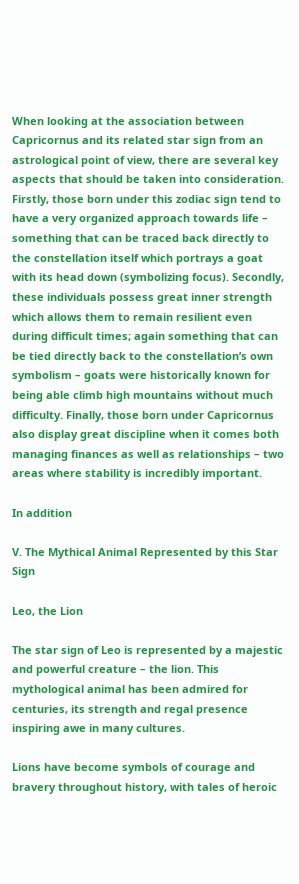When looking at the association between Capricornus and its related star sign from an astrological point of view, there are several key aspects that should be taken into consideration. Firstly, those born under this zodiac sign tend to have a very organized approach towards life – something that can be traced back directly to the constellation itself which portrays a goat with its head down (symbolizing focus). Secondly, these individuals possess great inner strength which allows them to remain resilient even during difficult times; again something that can be tied directly back to the constellation’s own symbolism – goats were historically known for being able climb high mountains without much difficulty. Finally, those born under Capricornus also display great discipline when it comes both managing finances as well as relationships – two areas where stability is incredibly important.

In addition

V. The Mythical Animal Represented by this Star Sign

Leo, the Lion

The star sign of Leo is represented by a majestic and powerful creature – the lion. This mythological animal has been admired for centuries, its strength and regal presence inspiring awe in many cultures.

Lions have become symbols of courage and bravery throughout history, with tales of heroic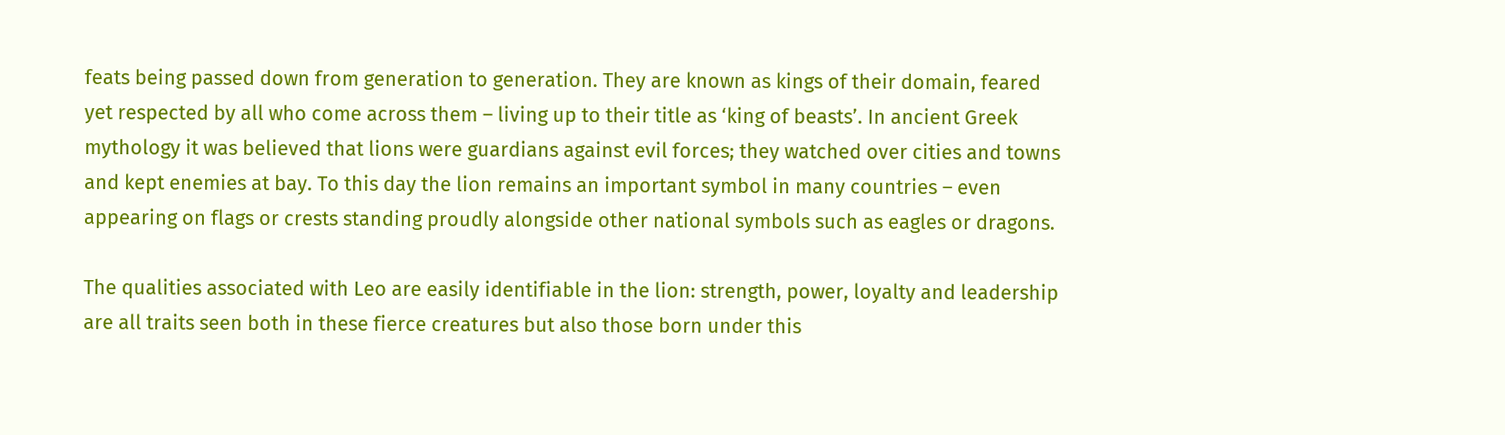feats being passed down from generation to generation. They are known as kings of their domain, feared yet respected by all who come across them – living up to their title as ‘king of beasts’. In ancient Greek mythology it was believed that lions were guardians against evil forces; they watched over cities and towns and kept enemies at bay. To this day the lion remains an important symbol in many countries – even appearing on flags or crests standing proudly alongside other national symbols such as eagles or dragons.

The qualities associated with Leo are easily identifiable in the lion: strength, power, loyalty and leadership are all traits seen both in these fierce creatures but also those born under this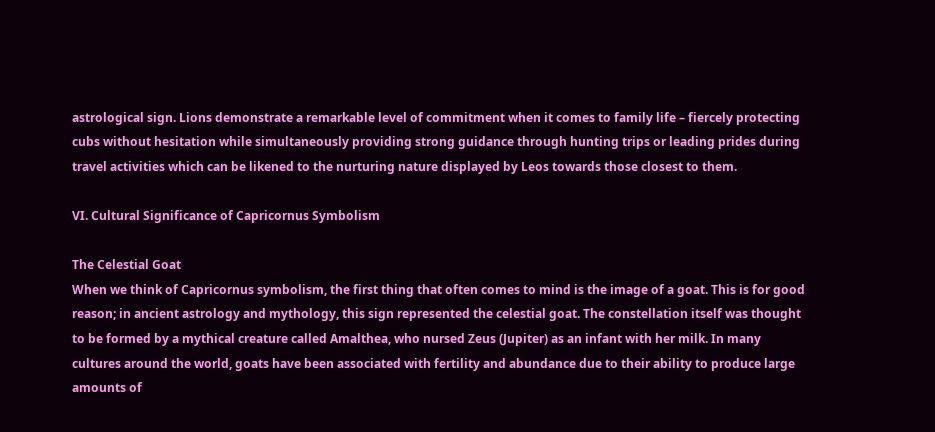astrological sign. Lions demonstrate a remarkable level of commitment when it comes to family life – fiercely protecting cubs without hesitation while simultaneously providing strong guidance through hunting trips or leading prides during travel activities which can be likened to the nurturing nature displayed by Leos towards those closest to them.

VI. Cultural Significance of Capricornus Symbolism

The Celestial Goat
When we think of Capricornus symbolism, the first thing that often comes to mind is the image of a goat. This is for good reason; in ancient astrology and mythology, this sign represented the celestial goat. The constellation itself was thought to be formed by a mythical creature called Amalthea, who nursed Zeus (Jupiter) as an infant with her milk. In many cultures around the world, goats have been associated with fertility and abundance due to their ability to produce large amounts of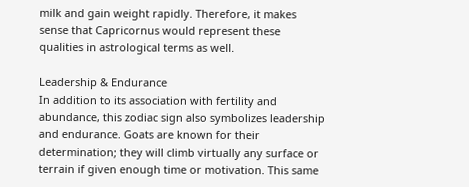milk and gain weight rapidly. Therefore, it makes sense that Capricornus would represent these qualities in astrological terms as well.

Leadership & Endurance
In addition to its association with fertility and abundance, this zodiac sign also symbolizes leadership and endurance. Goats are known for their determination; they will climb virtually any surface or terrain if given enough time or motivation. This same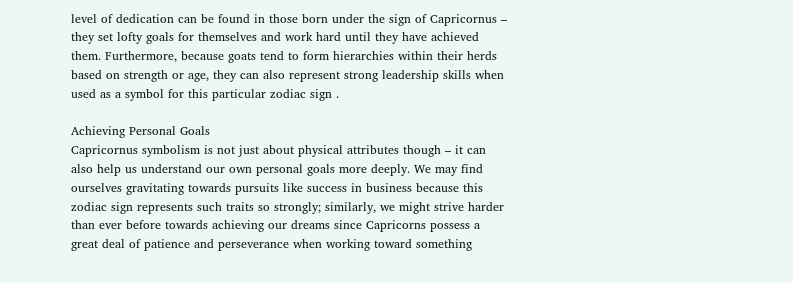level of dedication can be found in those born under the sign of Capricornus – they set lofty goals for themselves and work hard until they have achieved them. Furthermore, because goats tend to form hierarchies within their herds based on strength or age, they can also represent strong leadership skills when used as a symbol for this particular zodiac sign .

Achieving Personal Goals
Capricornus symbolism is not just about physical attributes though – it can also help us understand our own personal goals more deeply. We may find ourselves gravitating towards pursuits like success in business because this zodiac sign represents such traits so strongly; similarly, we might strive harder than ever before towards achieving our dreams since Capricorns possess a great deal of patience and perseverance when working toward something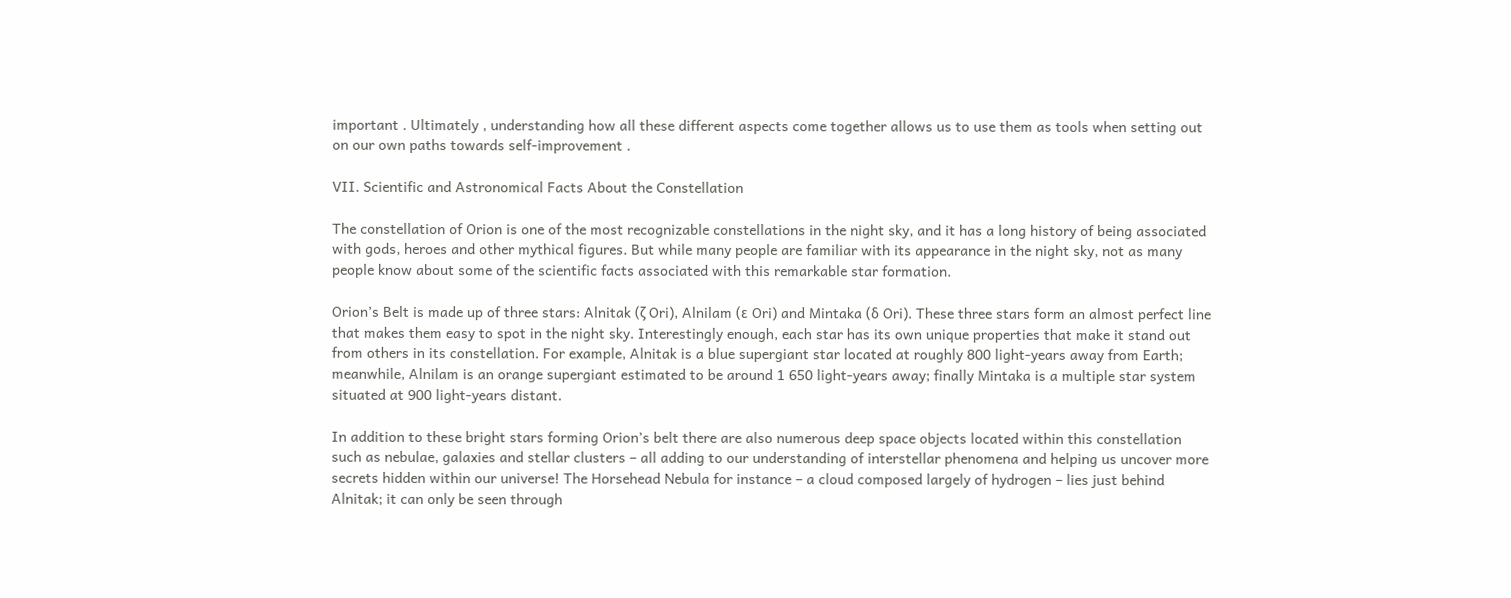important . Ultimately , understanding how all these different aspects come together allows us to use them as tools when setting out on our own paths towards self-improvement .

VII. Scientific and Astronomical Facts About the Constellation

The constellation of Orion is one of the most recognizable constellations in the night sky, and it has a long history of being associated with gods, heroes and other mythical figures. But while many people are familiar with its appearance in the night sky, not as many people know about some of the scientific facts associated with this remarkable star formation.

Orion’s Belt is made up of three stars: Alnitak (ζ Ori), Alnilam (ε Ori) and Mintaka (δ Ori). These three stars form an almost perfect line that makes them easy to spot in the night sky. Interestingly enough, each star has its own unique properties that make it stand out from others in its constellation. For example, Alnitak is a blue supergiant star located at roughly 800 light-years away from Earth; meanwhile, Alnilam is an orange supergiant estimated to be around 1 650 light-years away; finally Mintaka is a multiple star system situated at 900 light-years distant.

In addition to these bright stars forming Orion’s belt there are also numerous deep space objects located within this constellation such as nebulae, galaxies and stellar clusters – all adding to our understanding of interstellar phenomena and helping us uncover more secrets hidden within our universe! The Horsehead Nebula for instance – a cloud composed largely of hydrogen – lies just behind Alnitak; it can only be seen through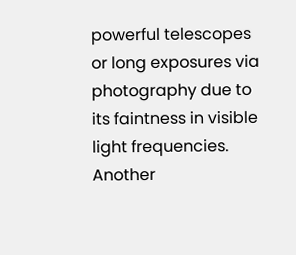powerful telescopes or long exposures via photography due to its faintness in visible light frequencies. Another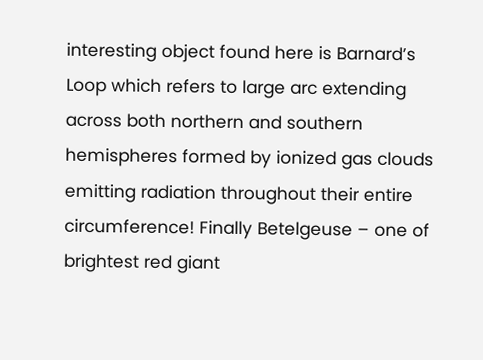interesting object found here is Barnard’s Loop which refers to large arc extending across both northern and southern hemispheres formed by ionized gas clouds emitting radiation throughout their entire circumference! Finally Betelgeuse – one of brightest red giant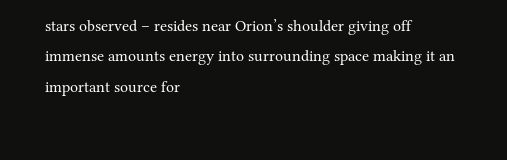stars observed – resides near Orion’s shoulder giving off immense amounts energy into surrounding space making it an important source for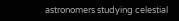astronomers studying celestial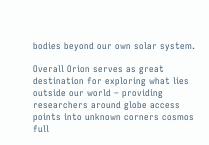bodies beyond our own solar system.

Overall Orion serves as great destination for exploring what lies outside our world – providing researchers around globe access points into unknown corners cosmos full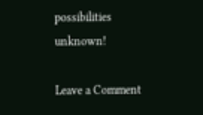possibilities unknown!

Leave a Comment